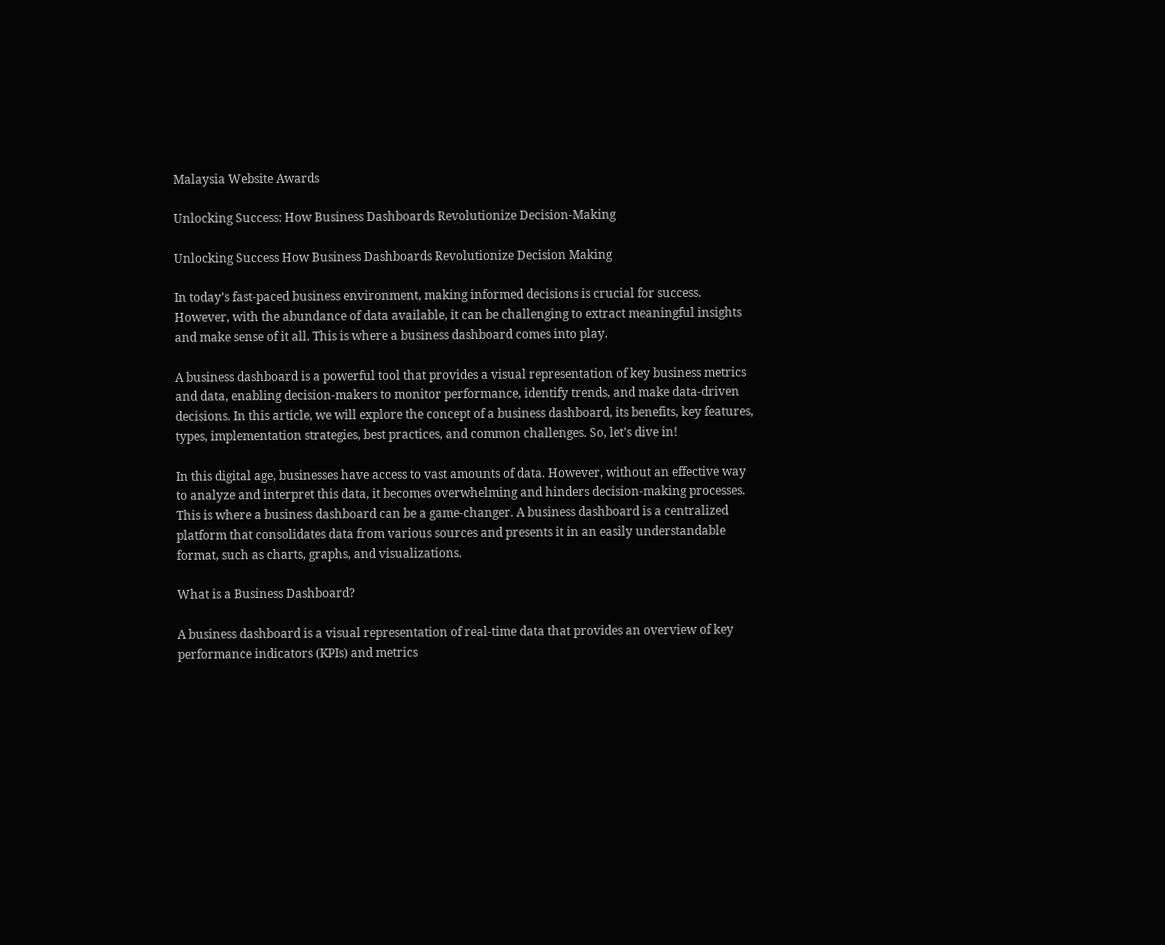Malaysia Website Awards

Unlocking Success: How Business Dashboards Revolutionize Decision-Making

Unlocking Success How Business Dashboards Revolutionize Decision Making

In today’s fast-paced business environment, making informed decisions is crucial for success. However, with the abundance of data available, it can be challenging to extract meaningful insights and make sense of it all. This is where a business dashboard comes into play.

A business dashboard is a powerful tool that provides a visual representation of key business metrics and data, enabling decision-makers to monitor performance, identify trends, and make data-driven decisions. In this article, we will explore the concept of a business dashboard, its benefits, key features, types, implementation strategies, best practices, and common challenges. So, let’s dive in!

In this digital age, businesses have access to vast amounts of data. However, without an effective way to analyze and interpret this data, it becomes overwhelming and hinders decision-making processes. This is where a business dashboard can be a game-changer. A business dashboard is a centralized platform that consolidates data from various sources and presents it in an easily understandable format, such as charts, graphs, and visualizations.

What is a Business Dashboard?

A business dashboard is a visual representation of real-time data that provides an overview of key performance indicators (KPIs) and metrics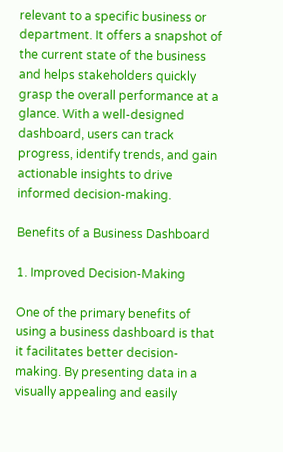relevant to a specific business or department. It offers a snapshot of the current state of the business and helps stakeholders quickly grasp the overall performance at a glance. With a well-designed dashboard, users can track progress, identify trends, and gain actionable insights to drive informed decision-making.

Benefits of a Business Dashboard

1. Improved Decision-Making

One of the primary benefits of using a business dashboard is that it facilitates better decision-making. By presenting data in a visually appealing and easily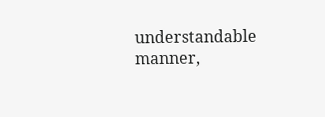understandable manner,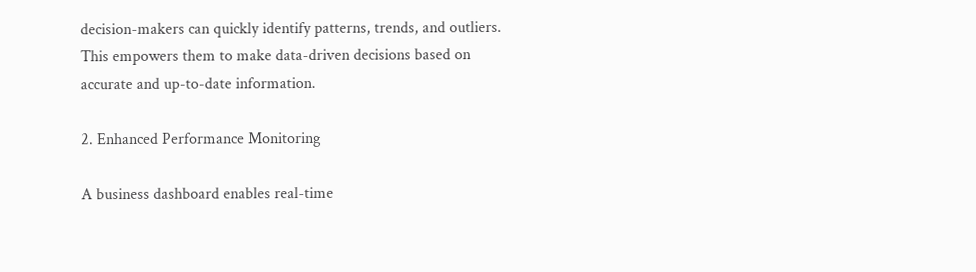decision-makers can quickly identify patterns, trends, and outliers. This empowers them to make data-driven decisions based on accurate and up-to-date information.

2. Enhanced Performance Monitoring

A business dashboard enables real-time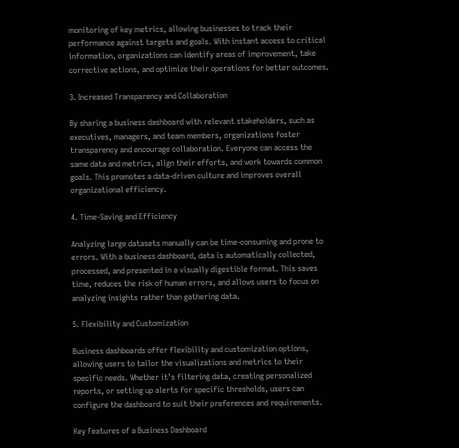monitoring of key metrics, allowing businesses to track their performance against targets and goals. With instant access to critical information, organizations can identify areas of improvement, take corrective actions, and optimize their operations for better outcomes.

3. Increased Transparency and Collaboration

By sharing a business dashboard with relevant stakeholders, such as executives, managers, and team members, organizations foster transparency and encourage collaboration. Everyone can access the same data and metrics, align their efforts, and work towards common goals. This promotes a data-driven culture and improves overall organizational efficiency.

4. Time-Saving and Efficiency

Analyzing large datasets manually can be time-consuming and prone to errors. With a business dashboard, data is automatically collected, processed, and presented in a visually digestible format. This saves time, reduces the risk of human errors, and allows users to focus on analyzing insights rather than gathering data.

5. Flexibility and Customization

Business dashboards offer flexibility and customization options, allowing users to tailor the visualizations and metrics to their specific needs. Whether it’s filtering data, creating personalized reports, or setting up alerts for specific thresholds, users can configure the dashboard to suit their preferences and requirements.

Key Features of a Business Dashboard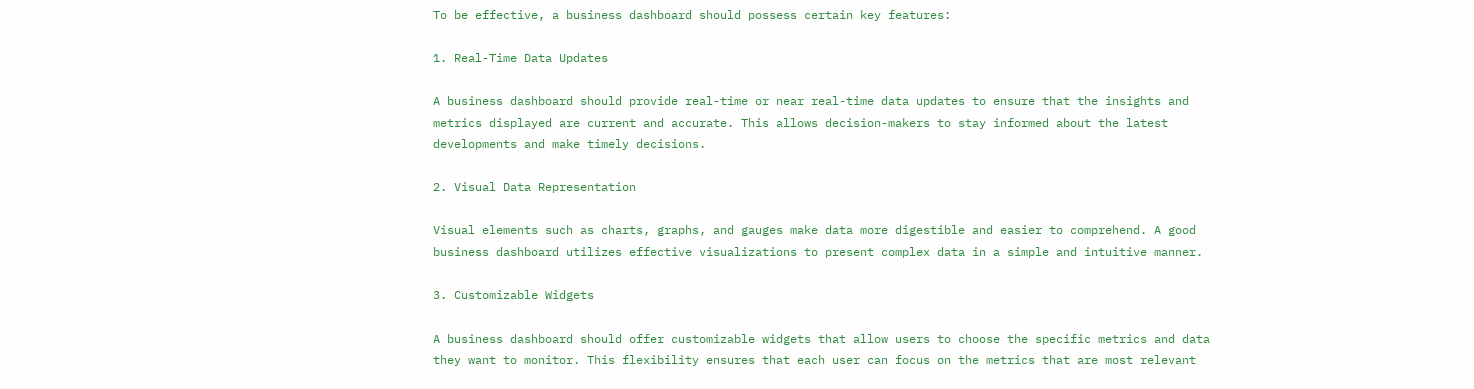To be effective, a business dashboard should possess certain key features:

1. Real-Time Data Updates

A business dashboard should provide real-time or near real-time data updates to ensure that the insights and metrics displayed are current and accurate. This allows decision-makers to stay informed about the latest developments and make timely decisions.

2. Visual Data Representation

Visual elements such as charts, graphs, and gauges make data more digestible and easier to comprehend. A good business dashboard utilizes effective visualizations to present complex data in a simple and intuitive manner.

3. Customizable Widgets

A business dashboard should offer customizable widgets that allow users to choose the specific metrics and data they want to monitor. This flexibility ensures that each user can focus on the metrics that are most relevant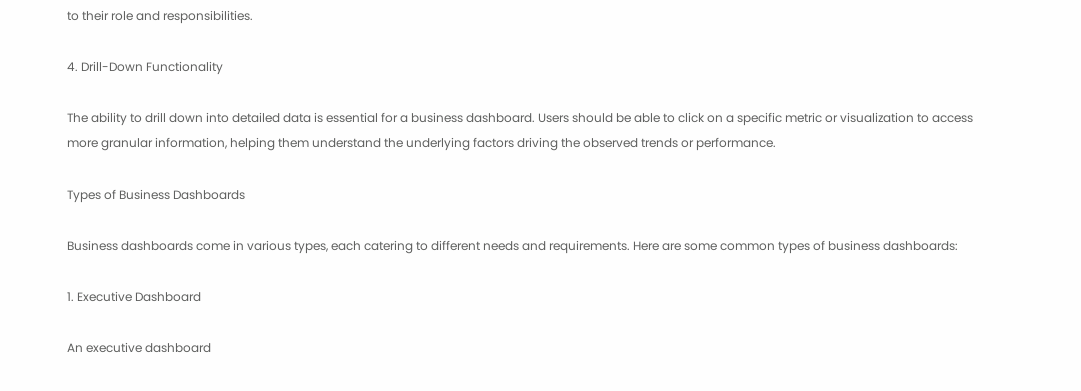to their role and responsibilities.

4. Drill-Down Functionality

The ability to drill down into detailed data is essential for a business dashboard. Users should be able to click on a specific metric or visualization to access more granular information, helping them understand the underlying factors driving the observed trends or performance.

Types of Business Dashboards

Business dashboards come in various types, each catering to different needs and requirements. Here are some common types of business dashboards:

1. Executive Dashboard

An executive dashboard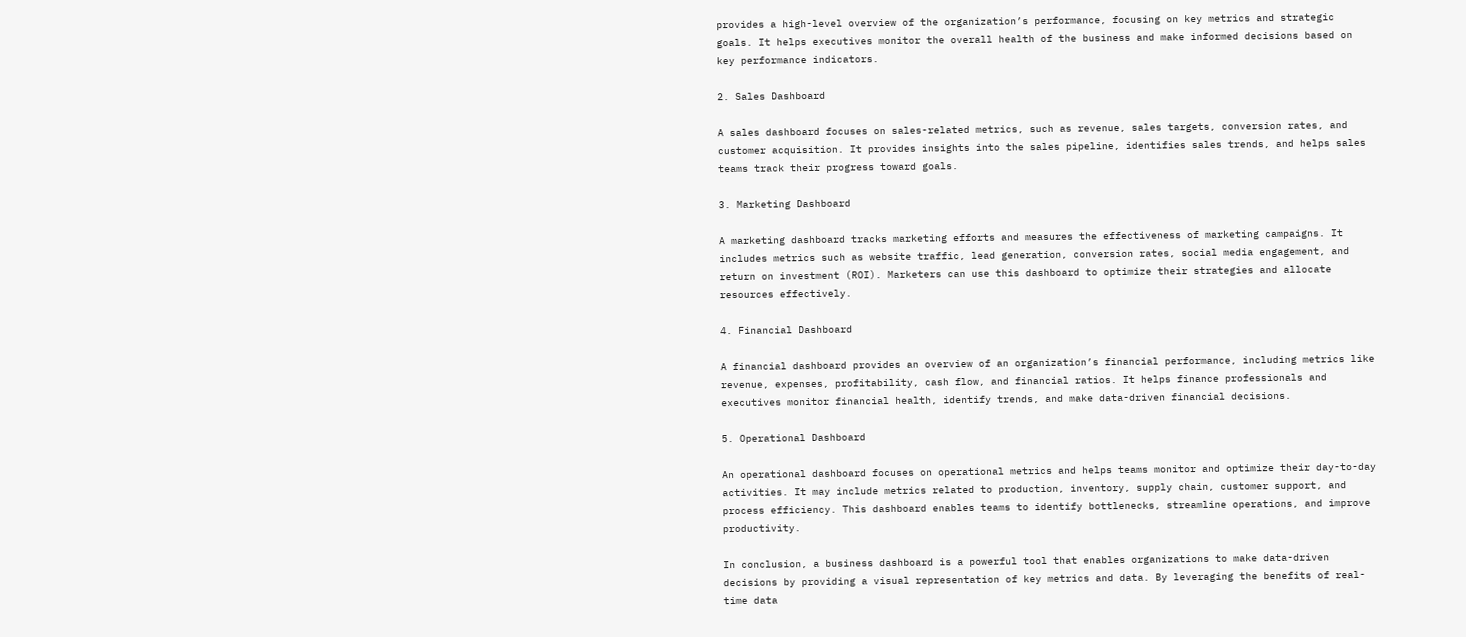provides a high-level overview of the organization’s performance, focusing on key metrics and strategic goals. It helps executives monitor the overall health of the business and make informed decisions based on key performance indicators.

2. Sales Dashboard

A sales dashboard focuses on sales-related metrics, such as revenue, sales targets, conversion rates, and customer acquisition. It provides insights into the sales pipeline, identifies sales trends, and helps sales teams track their progress toward goals.

3. Marketing Dashboard

A marketing dashboard tracks marketing efforts and measures the effectiveness of marketing campaigns. It includes metrics such as website traffic, lead generation, conversion rates, social media engagement, and return on investment (ROI). Marketers can use this dashboard to optimize their strategies and allocate resources effectively.

4. Financial Dashboard

A financial dashboard provides an overview of an organization’s financial performance, including metrics like revenue, expenses, profitability, cash flow, and financial ratios. It helps finance professionals and executives monitor financial health, identify trends, and make data-driven financial decisions.

5. Operational Dashboard

An operational dashboard focuses on operational metrics and helps teams monitor and optimize their day-to-day activities. It may include metrics related to production, inventory, supply chain, customer support, and process efficiency. This dashboard enables teams to identify bottlenecks, streamline operations, and improve productivity.

In conclusion, a business dashboard is a powerful tool that enables organizations to make data-driven decisions by providing a visual representation of key metrics and data. By leveraging the benefits of real-time data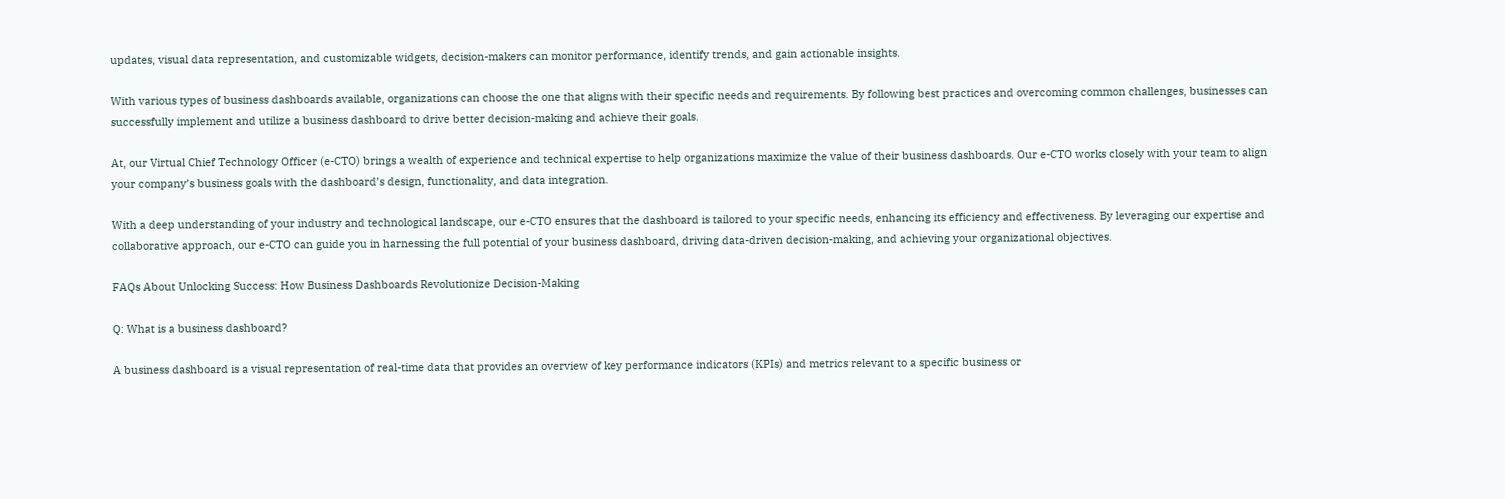updates, visual data representation, and customizable widgets, decision-makers can monitor performance, identify trends, and gain actionable insights.

With various types of business dashboards available, organizations can choose the one that aligns with their specific needs and requirements. By following best practices and overcoming common challenges, businesses can successfully implement and utilize a business dashboard to drive better decision-making and achieve their goals.

At, our Virtual Chief Technology Officer (e-CTO) brings a wealth of experience and technical expertise to help organizations maximize the value of their business dashboards. Our e-CTO works closely with your team to align your company’s business goals with the dashboard’s design, functionality, and data integration.

With a deep understanding of your industry and technological landscape, our e-CTO ensures that the dashboard is tailored to your specific needs, enhancing its efficiency and effectiveness. By leveraging our expertise and collaborative approach, our e-CTO can guide you in harnessing the full potential of your business dashboard, driving data-driven decision-making, and achieving your organizational objectives.

FAQs About Unlocking Success: How Business Dashboards Revolutionize Decision-Making

Q: What is a business dashboard?

A business dashboard is a visual representation of real-time data that provides an overview of key performance indicators (KPIs) and metrics relevant to a specific business or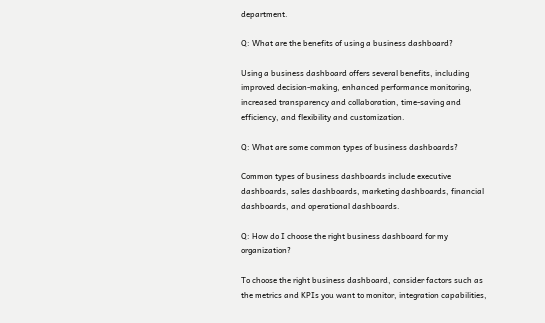department.

Q: What are the benefits of using a business dashboard?

Using a business dashboard offers several benefits, including improved decision-making, enhanced performance monitoring, increased transparency and collaboration, time-saving and efficiency, and flexibility and customization.

Q: What are some common types of business dashboards?

Common types of business dashboards include executive dashboards, sales dashboards, marketing dashboards, financial dashboards, and operational dashboards.

Q: How do I choose the right business dashboard for my organization?

To choose the right business dashboard, consider factors such as the metrics and KPIs you want to monitor, integration capabilities,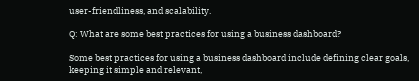user-friendliness, and scalability.

Q: What are some best practices for using a business dashboard?

Some best practices for using a business dashboard include defining clear goals, keeping it simple and relevant,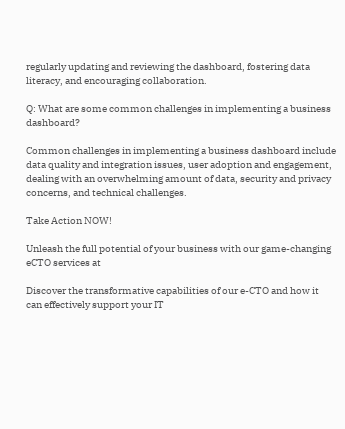regularly updating and reviewing the dashboard, fostering data literacy, and encouraging collaboration.

Q: What are some common challenges in implementing a business dashboard?

Common challenges in implementing a business dashboard include data quality and integration issues, user adoption and engagement, dealing with an overwhelming amount of data, security and privacy concerns, and technical challenges.

Take Action NOW!

Unleash the full potential of your business with our game-changing eCTO services at

Discover the transformative capabilities of our e-CTO and how it can effectively support your IT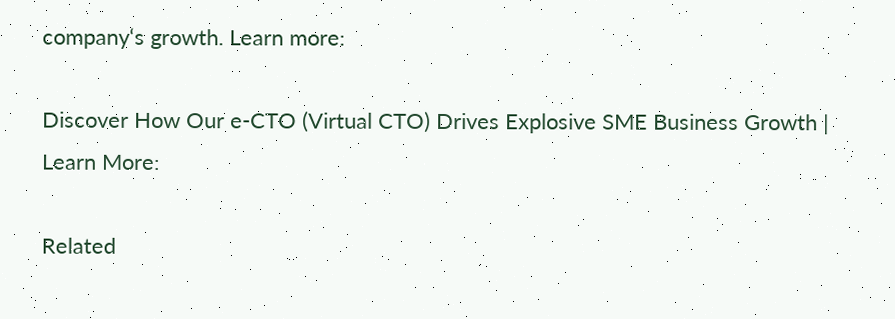company‘s growth. Learn more:

Discover How Our e-CTO (Virtual CTO) Drives Explosive SME Business Growth | Learn More:

Related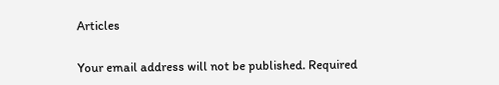Articles


Your email address will not be published. Required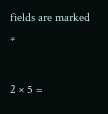fields are marked *

2 × 5 =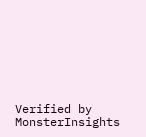Verified by MonsterInsights